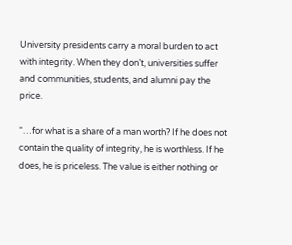University presidents carry a moral burden to act with integrity. When they don’t, universities suffer and communities, students, and alumni pay the price.

“…for what is a share of a man worth? If he does not contain the quality of integrity, he is worthless. If he does, he is priceless. The value is either nothing or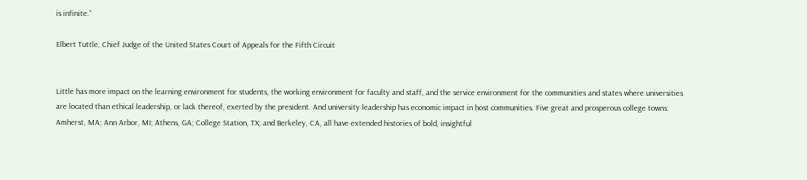is infinite.”

Elbert Tuttle, Chief Judge of the United States Court of Appeals for the Fifth Circuit


Little has more impact on the learning environment for students, the working environment for faculty and staff, and the service environment for the communities and states where universities are located than ethical leadership, or lack thereof, exerted by the president. And university leadership has economic impact in host communities. Five great and prosperous college towns: Amherst, MA; Ann Arbor, MI; Athens, GA; College Station, TX; and Berkeley, CA, all have extended histories of bold, insightful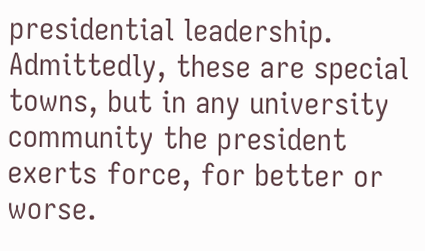presidential leadership. Admittedly, these are special towns, but in any university community the president exerts force, for better or worse.